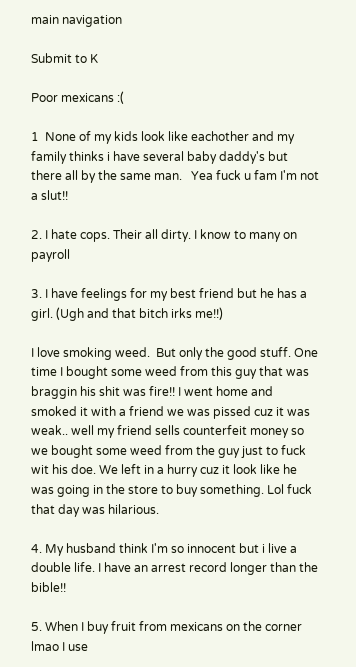main navigation

Submit to K

Poor mexicans :(

1  None of my kids look like eachother and my family thinks i have several baby daddy's but there all by the same man.   Yea fuck u fam I'm not a slut!!

2. I hate cops. Their all dirty. I know to many on payroll

3. I have feelings for my best friend but he has a girl. (Ugh and that bitch irks me!!)

I love smoking weed.  But only the good stuff. One time I bought some weed from this guy that was braggin his shit was fire!! I went home and smoked it with a friend we was pissed cuz it was weak.. well my friend sells counterfeit money so we bought some weed from the guy just to fuck wit his doe. We left in a hurry cuz it look like he was going in the store to buy something. Lol fuck that day was hilarious.

4. My husband think I'm so innocent but i live a double life. I have an arrest record longer than the bible!!

5. When I buy fruit from mexicans on the corner lmao I use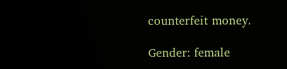counterfeit money.

Gender: female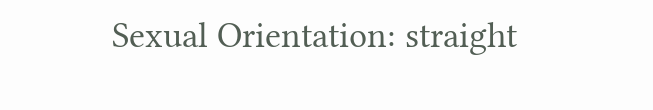Sexual Orientation: straight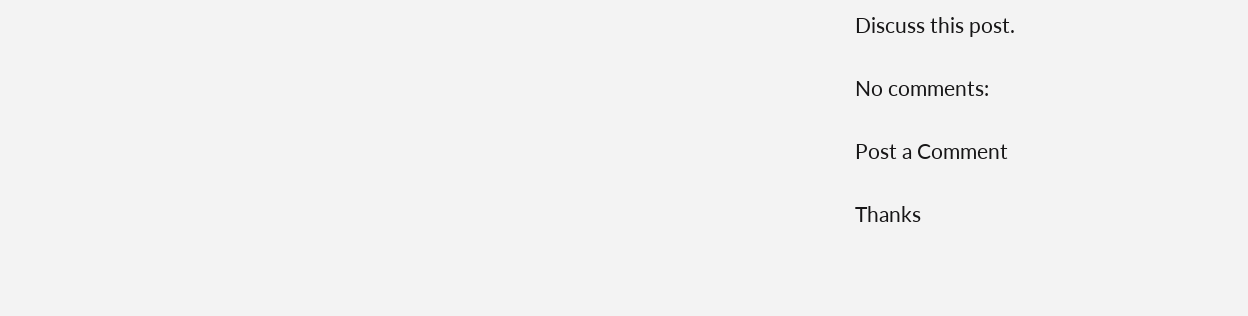Discuss this post.

No comments:

Post a Comment

Thanks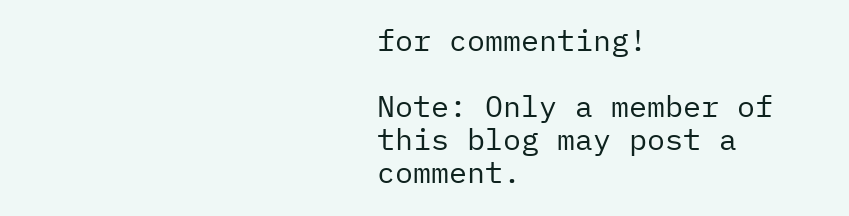for commenting!

Note: Only a member of this blog may post a comment.